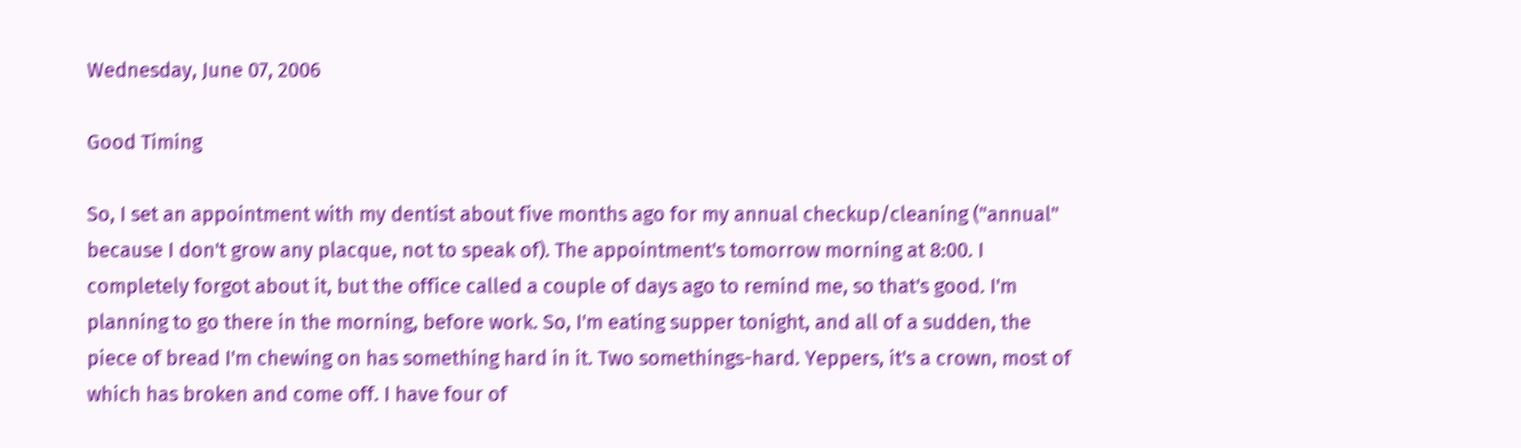Wednesday, June 07, 2006

Good Timing

So, I set an appointment with my dentist about five months ago for my annual checkup/cleaning ("annual" because I don't grow any placque, not to speak of). The appointment's tomorrow morning at 8:00. I completely forgot about it, but the office called a couple of days ago to remind me, so that's good. I'm planning to go there in the morning, before work. So, I'm eating supper tonight, and all of a sudden, the piece of bread I'm chewing on has something hard in it. Two somethings-hard. Yeppers, it's a crown, most of which has broken and come off. I have four of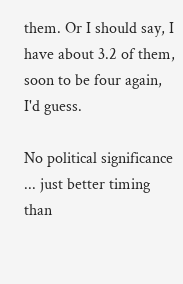them. Or I should say, I have about 3.2 of them, soon to be four again, I'd guess.

No political significance ... just better timing than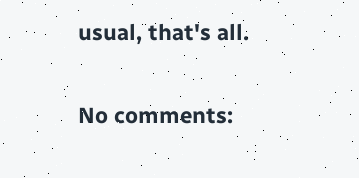usual, that's all.

No comments: